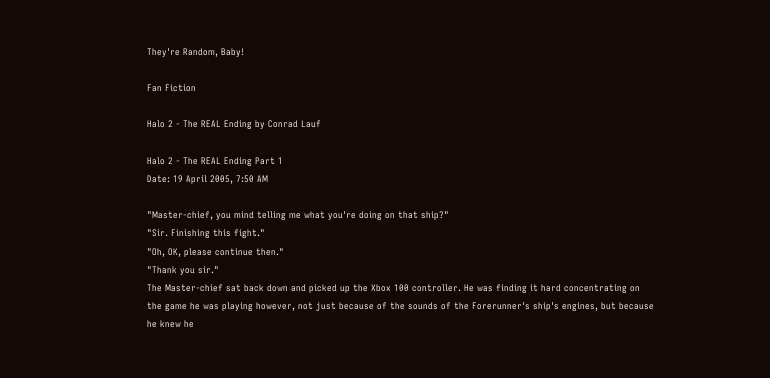They're Random, Baby!

Fan Fiction

Halo 2 - The REAL Ending by Conrad Lauf

Halo 2 - The REAL Ending Part 1
Date: 19 April 2005, 7:50 AM

"Master-chief, you mind telling me what you're doing on that ship?"
"Sir. Finishing this fight."
"Oh, OK, please continue then."
"Thank you sir."
The Master-chief sat back down and picked up the Xbox 100 controller. He was finding it hard concentrating on the game he was playing however, not just because of the sounds of the Forerunner's ship's engines, but because he knew he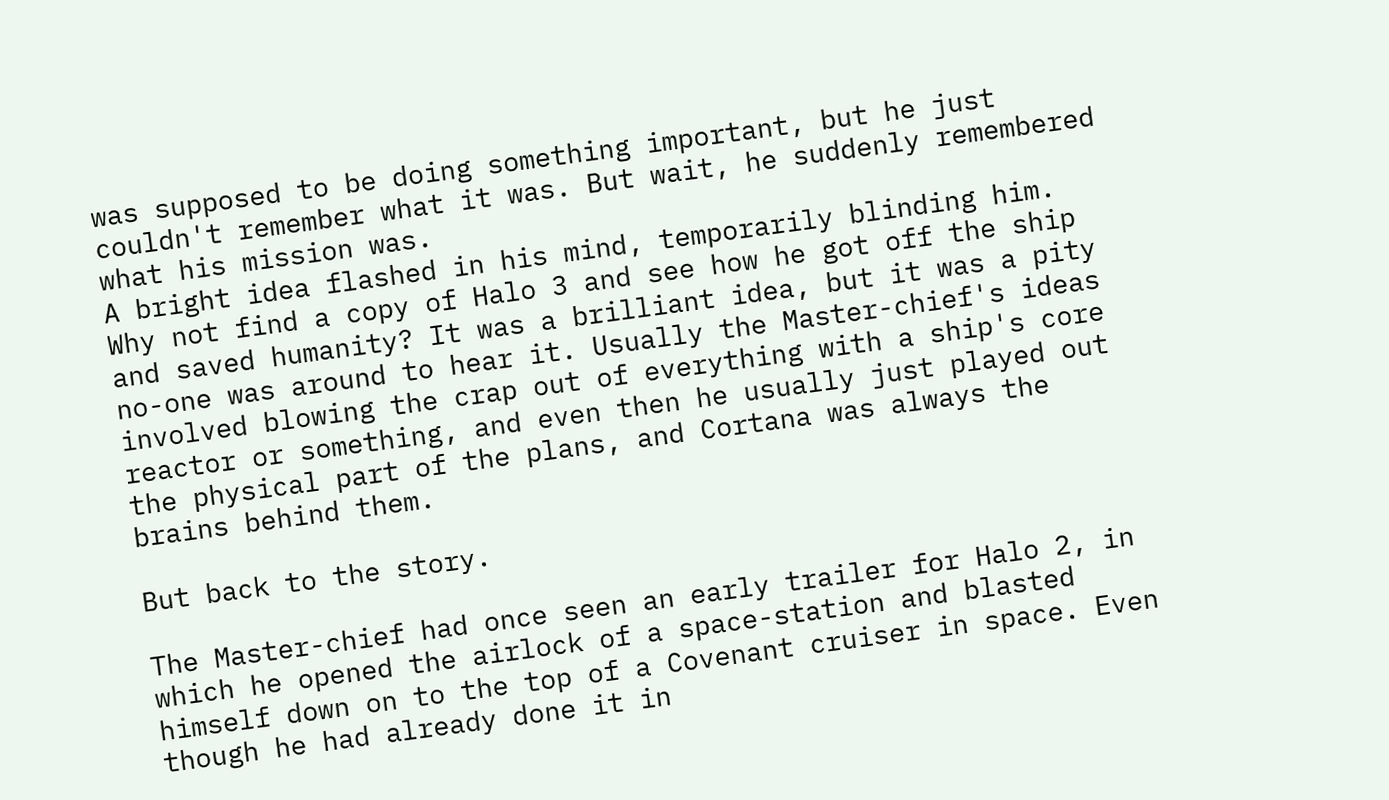was supposed to be doing something important, but he just couldn't remember what it was. But wait, he suddenly remembered what his mission was.
A bright idea flashed in his mind, temporarily blinding him.
Why not find a copy of Halo 3 and see how he got off the ship and saved humanity? It was a brilliant idea, but it was a pity no-one was around to hear it. Usually the Master-chief's ideas involved blowing the crap out of everything with a ship's core reactor or something, and even then he usually just played out the physical part of the plans, and Cortana was always the brains behind them.

But back to the story.

The Master-chief had once seen an early trailer for Halo 2, in which he opened the airlock of a space-station and blasted himself down on to the top of a Covenant cruiser in space. Even though he had already done it in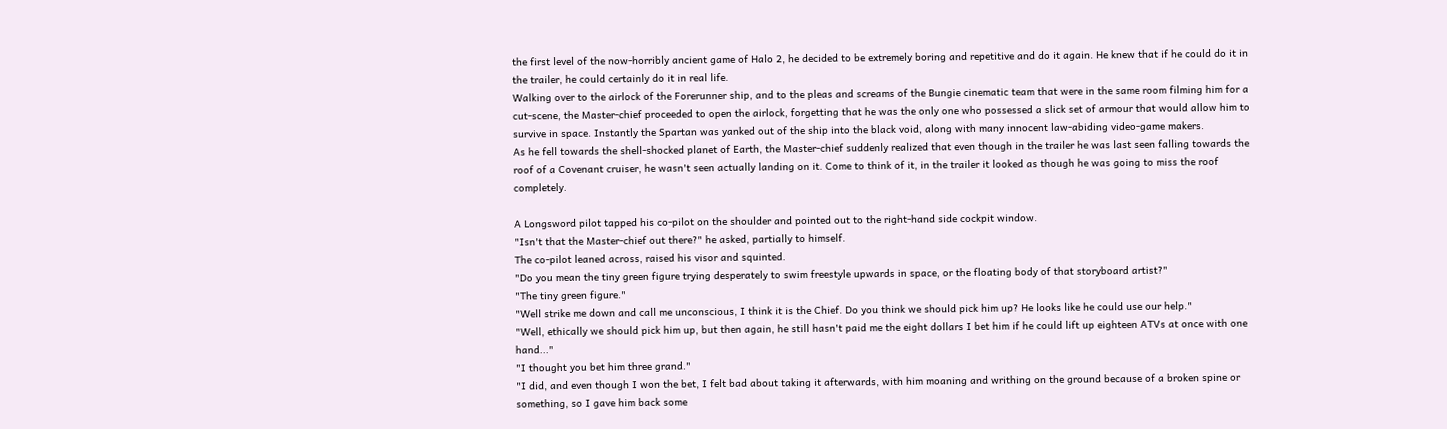the first level of the now-horribly ancient game of Halo 2, he decided to be extremely boring and repetitive and do it again. He knew that if he could do it in the trailer, he could certainly do it in real life.
Walking over to the airlock of the Forerunner ship, and to the pleas and screams of the Bungie cinematic team that were in the same room filming him for a cut-scene, the Master-chief proceeded to open the airlock, forgetting that he was the only one who possessed a slick set of armour that would allow him to survive in space. Instantly the Spartan was yanked out of the ship into the black void, along with many innocent law-abiding video-game makers.
As he fell towards the shell-shocked planet of Earth, the Master-chief suddenly realized that even though in the trailer he was last seen falling towards the roof of a Covenant cruiser, he wasn't seen actually landing on it. Come to think of it, in the trailer it looked as though he was going to miss the roof completely.

A Longsword pilot tapped his co-pilot on the shoulder and pointed out to the right-hand side cockpit window.
"Isn't that the Master-chief out there?" he asked, partially to himself.
The co-pilot leaned across, raised his visor and squinted.
"Do you mean the tiny green figure trying desperately to swim freestyle upwards in space, or the floating body of that storyboard artist?"
"The tiny green figure."
"Well strike me down and call me unconscious, I think it is the Chief. Do you think we should pick him up? He looks like he could use our help."
"Well, ethically we should pick him up, but then again, he still hasn't paid me the eight dollars I bet him if he could lift up eighteen ATVs at once with one hand..."
"I thought you bet him three grand."
"I did, and even though I won the bet, I felt bad about taking it afterwards, with him moaning and writhing on the ground because of a broken spine or something, so I gave him back some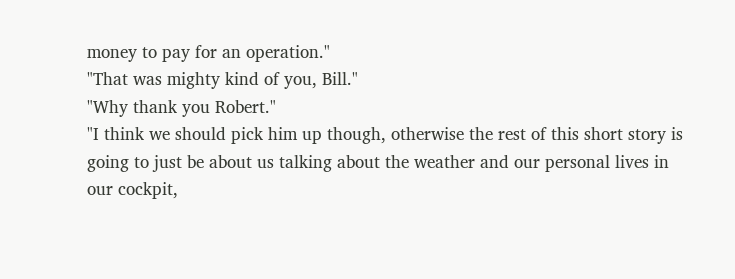money to pay for an operation."
"That was mighty kind of you, Bill."
"Why thank you Robert."
"I think we should pick him up though, otherwise the rest of this short story is going to just be about us talking about the weather and our personal lives in our cockpit,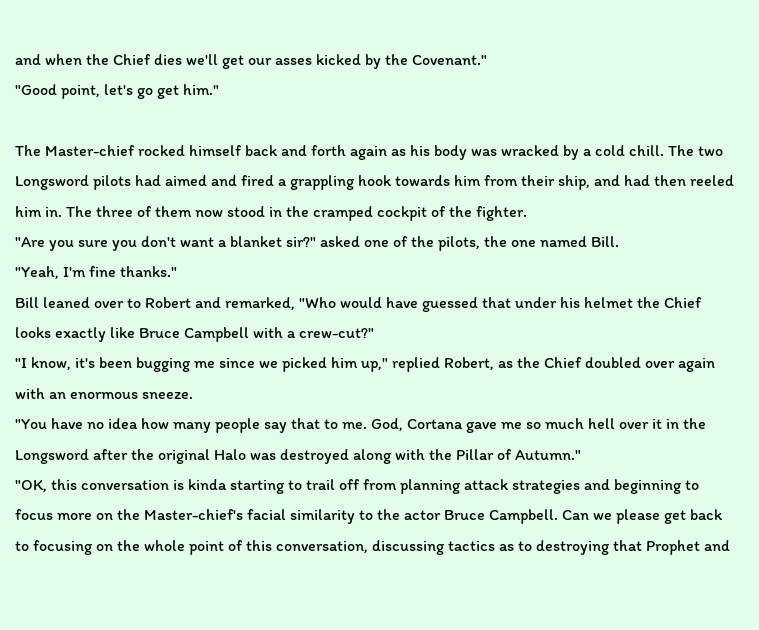and when the Chief dies we'll get our asses kicked by the Covenant."
"Good point, let's go get him."

The Master-chief rocked himself back and forth again as his body was wracked by a cold chill. The two Longsword pilots had aimed and fired a grappling hook towards him from their ship, and had then reeled him in. The three of them now stood in the cramped cockpit of the fighter.
"Are you sure you don't want a blanket sir?" asked one of the pilots, the one named Bill.
"Yeah, I'm fine thanks."
Bill leaned over to Robert and remarked, "Who would have guessed that under his helmet the Chief looks exactly like Bruce Campbell with a crew-cut?"
"I know, it's been bugging me since we picked him up," replied Robert, as the Chief doubled over again with an enormous sneeze.
"You have no idea how many people say that to me. God, Cortana gave me so much hell over it in the Longsword after the original Halo was destroyed along with the Pillar of Autumn."
"OK, this conversation is kinda starting to trail off from planning attack strategies and beginning to focus more on the Master-chief's facial similarity to the actor Bruce Campbell. Can we please get back to focusing on the whole point of this conversation, discussing tactics as to destroying that Prophet and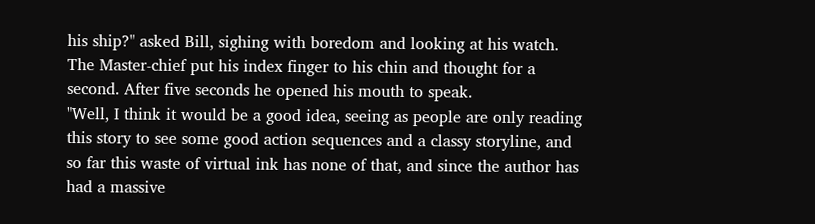his ship?" asked Bill, sighing with boredom and looking at his watch.
The Master-chief put his index finger to his chin and thought for a second. After five seconds he opened his mouth to speak.
"Well, I think it would be a good idea, seeing as people are only reading this story to see some good action sequences and a classy storyline, and so far this waste of virtual ink has none of that, and since the author has had a massive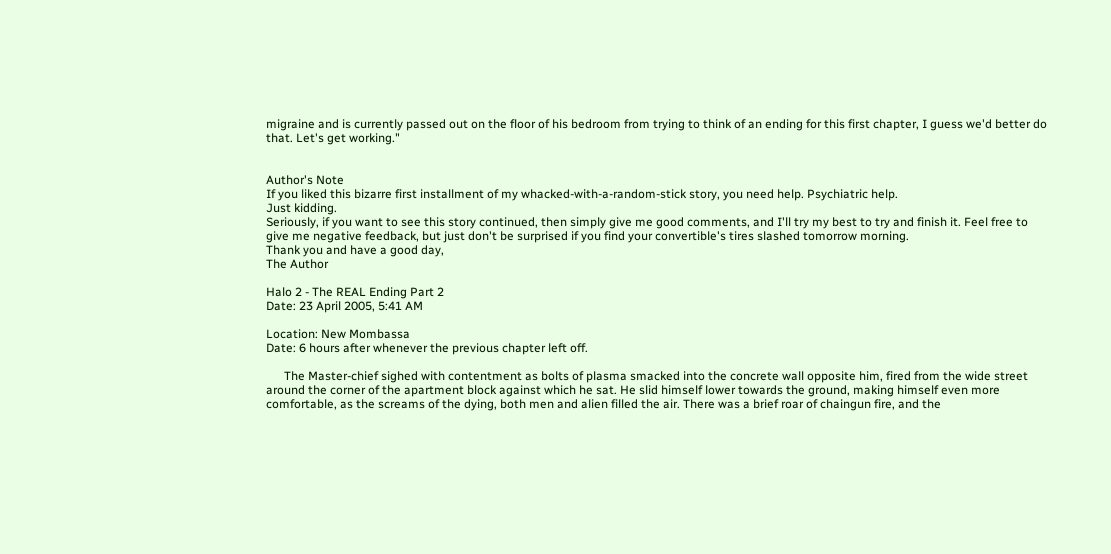migraine and is currently passed out on the floor of his bedroom from trying to think of an ending for this first chapter, I guess we'd better do that. Let's get working."


Author's Note
If you liked this bizarre first installment of my whacked-with-a-random-stick story, you need help. Psychiatric help.
Just kidding.
Seriously, if you want to see this story continued, then simply give me good comments, and I'll try my best to try and finish it. Feel free to give me negative feedback, but just don't be surprised if you find your convertible's tires slashed tomorrow morning.
Thank you and have a good day,
The Author

Halo 2 - The REAL Ending Part 2
Date: 23 April 2005, 5:41 AM

Location: New Mombassa
Date: 6 hours after whenever the previous chapter left off.

      The Master-chief sighed with contentment as bolts of plasma smacked into the concrete wall opposite him, fired from the wide street around the corner of the apartment block against which he sat. He slid himself lower towards the ground, making himself even more comfortable, as the screams of the dying, both men and alien filled the air. There was a brief roar of chaingun fire, and the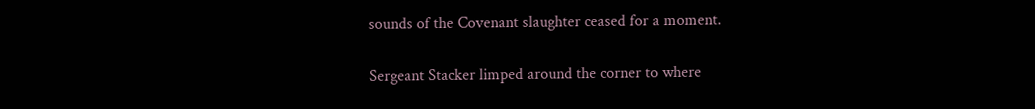sounds of the Covenant slaughter ceased for a moment.

Sergeant Stacker limped around the corner to where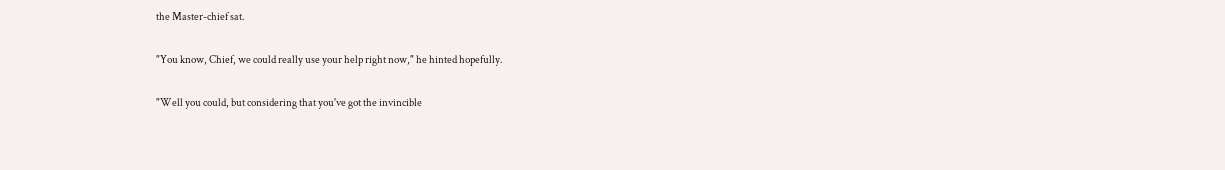the Master-chief sat.

"You know, Chief, we could really use your help right now," he hinted hopefully.

"Well you could, but considering that you've got the invincible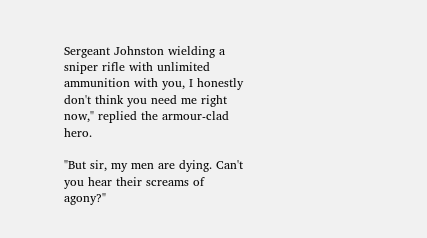Sergeant Johnston wielding a sniper rifle with unlimited ammunition with you, I honestly don't think you need me right now," replied the armour-clad hero.

"But sir, my men are dying. Can't you hear their screams of agony?"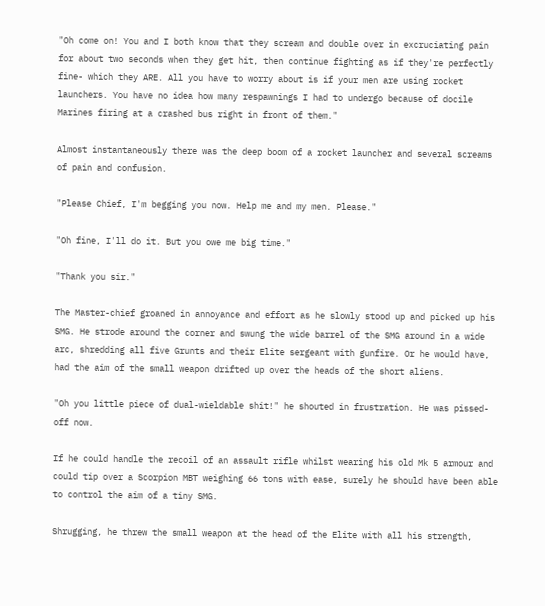"Oh come on! You and I both know that they scream and double over in excruciating pain for about two seconds when they get hit, then continue fighting as if they're perfectly fine- which they ARE. All you have to worry about is if your men are using rocket launchers. You have no idea how many respawnings I had to undergo because of docile Marines firing at a crashed bus right in front of them."

Almost instantaneously there was the deep boom of a rocket launcher and several screams of pain and confusion.

"Please Chief, I'm begging you now. Help me and my men. Please."

"Oh fine, I'll do it. But you owe me big time."

"Thank you sir."

The Master-chief groaned in annoyance and effort as he slowly stood up and picked up his SMG. He strode around the corner and swung the wide barrel of the SMG around in a wide arc, shredding all five Grunts and their Elite sergeant with gunfire. Or he would have, had the aim of the small weapon drifted up over the heads of the short aliens.

"Oh you little piece of dual-wieldable shit!" he shouted in frustration. He was pissed-off now.

If he could handle the recoil of an assault rifle whilst wearing his old Mk 5 armour and could tip over a Scorpion MBT weighing 66 tons with ease, surely he should have been able to control the aim of a tiny SMG.

Shrugging, he threw the small weapon at the head of the Elite with all his strength,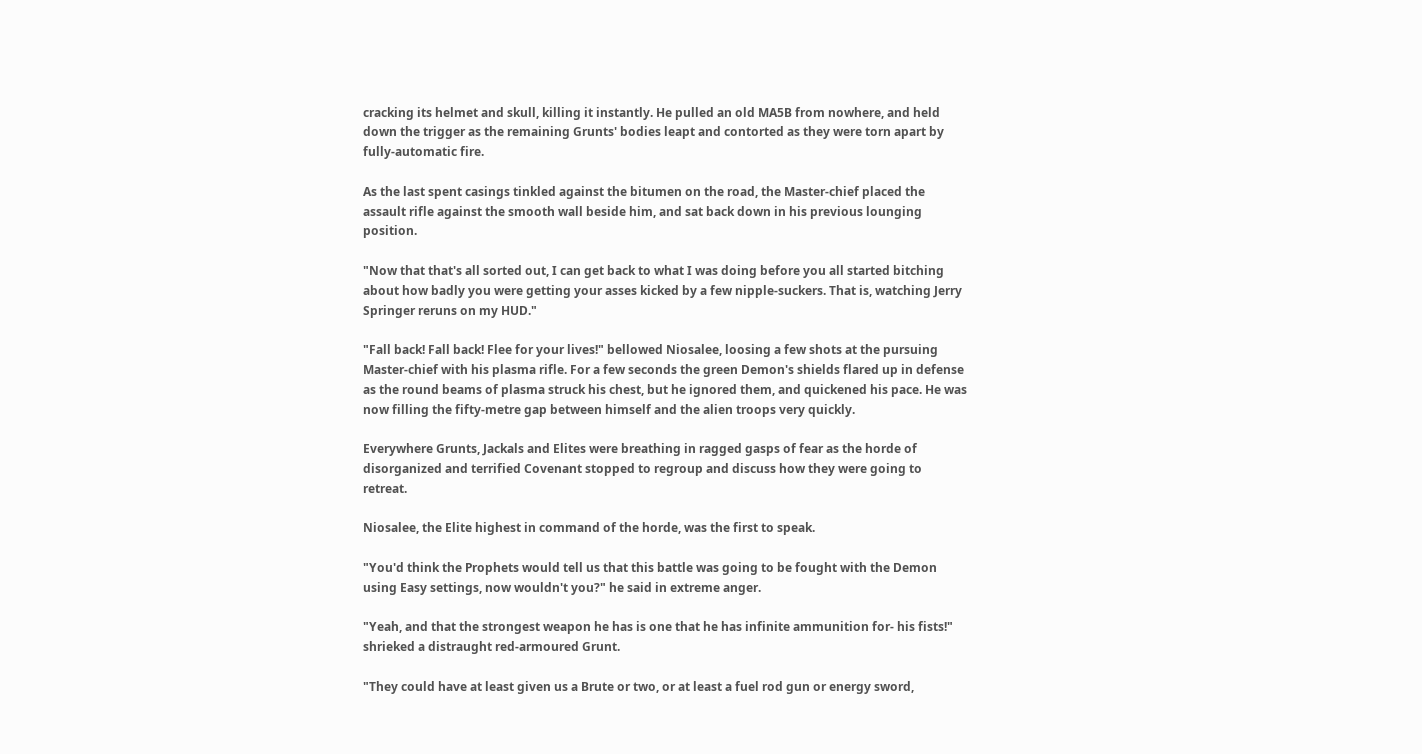cracking its helmet and skull, killing it instantly. He pulled an old MA5B from nowhere, and held down the trigger as the remaining Grunts' bodies leapt and contorted as they were torn apart by fully-automatic fire.

As the last spent casings tinkled against the bitumen on the road, the Master-chief placed the assault rifle against the smooth wall beside him, and sat back down in his previous lounging position.

"Now that that's all sorted out, I can get back to what I was doing before you all started bitching about how badly you were getting your asses kicked by a few nipple-suckers. That is, watching Jerry Springer reruns on my HUD."

"Fall back! Fall back! Flee for your lives!" bellowed Niosalee, loosing a few shots at the pursuing Master-chief with his plasma rifle. For a few seconds the green Demon's shields flared up in defense as the round beams of plasma struck his chest, but he ignored them, and quickened his pace. He was now filling the fifty-metre gap between himself and the alien troops very quickly.

Everywhere Grunts, Jackals and Elites were breathing in ragged gasps of fear as the horde of disorganized and terrified Covenant stopped to regroup and discuss how they were going to retreat.

Niosalee, the Elite highest in command of the horde, was the first to speak.

"You'd think the Prophets would tell us that this battle was going to be fought with the Demon using Easy settings, now wouldn't you?" he said in extreme anger.

"Yeah, and that the strongest weapon he has is one that he has infinite ammunition for- his fists!" shrieked a distraught red-armoured Grunt.

"They could have at least given us a Brute or two, or at least a fuel rod gun or energy sword,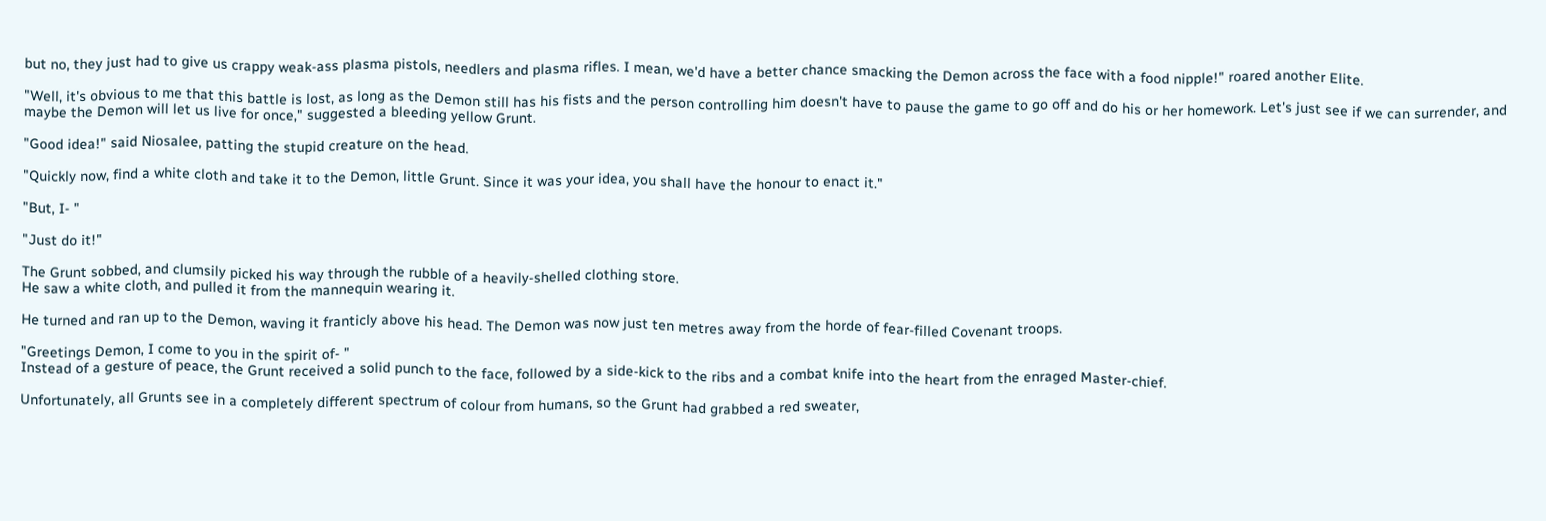but no, they just had to give us crappy weak-ass plasma pistols, needlers and plasma rifles. I mean, we'd have a better chance smacking the Demon across the face with a food nipple!" roared another Elite.

"Well, it's obvious to me that this battle is lost, as long as the Demon still has his fists and the person controlling him doesn't have to pause the game to go off and do his or her homework. Let's just see if we can surrender, and maybe the Demon will let us live for once," suggested a bleeding yellow Grunt.

"Good idea!" said Niosalee, patting the stupid creature on the head.

"Quickly now, find a white cloth and take it to the Demon, little Grunt. Since it was your idea, you shall have the honour to enact it."

"But, I- "

"Just do it!"

The Grunt sobbed, and clumsily picked his way through the rubble of a heavily-shelled clothing store.
He saw a white cloth, and pulled it from the mannequin wearing it.

He turned and ran up to the Demon, waving it franticly above his head. The Demon was now just ten metres away from the horde of fear-filled Covenant troops.

"Greetings Demon, I come to you in the spirit of- "
Instead of a gesture of peace, the Grunt received a solid punch to the face, followed by a side-kick to the ribs and a combat knife into the heart from the enraged Master-chief.

Unfortunately, all Grunts see in a completely different spectrum of colour from humans, so the Grunt had grabbed a red sweater,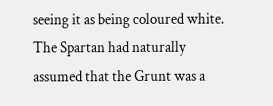seeing it as being coloured white. The Spartan had naturally assumed that the Grunt was a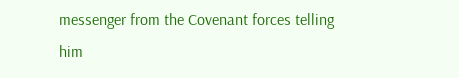messenger from the Covenant forces telling him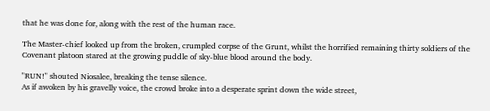that he was done for, along with the rest of the human race.

The Master-chief looked up from the broken, crumpled corpse of the Grunt, whilst the horrified remaining thirty soldiers of the Covenant platoon stared at the growing puddle of sky-blue blood around the body.

"RUN!" shouted Niosalee, breaking the tense silence.
As if awoken by his gravelly voice, the crowd broke into a desperate sprint down the wide street,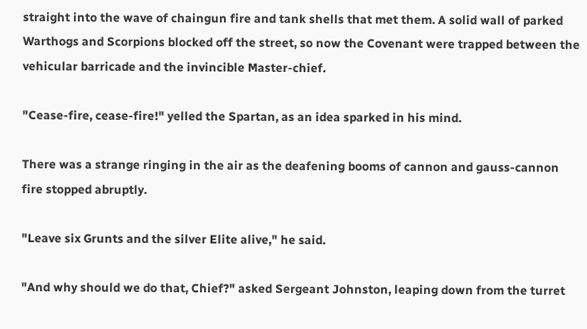straight into the wave of chaingun fire and tank shells that met them. A solid wall of parked Warthogs and Scorpions blocked off the street, so now the Covenant were trapped between the vehicular barricade and the invincible Master-chief.

"Cease-fire, cease-fire!" yelled the Spartan, as an idea sparked in his mind.

There was a strange ringing in the air as the deafening booms of cannon and gauss-cannon fire stopped abruptly.

"Leave six Grunts and the silver Elite alive," he said.

"And why should we do that, Chief?" asked Sergeant Johnston, leaping down from the turret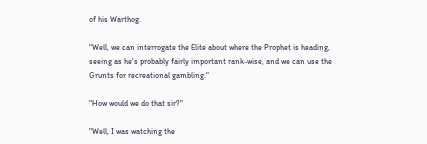of his Warthog.

"Well, we can interrogate the Elite about where the Prophet is heading, seeing as he's probably fairly important rank-wise, and we can use the Grunts for recreational gambling."

"How would we do that sir?"

"Well, I was watching the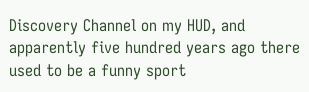Discovery Channel on my HUD, and apparently five hundred years ago there used to be a funny sport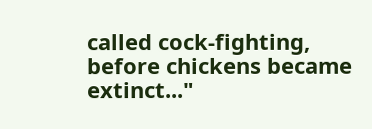called cock-fighting, before chickens became extinct..."